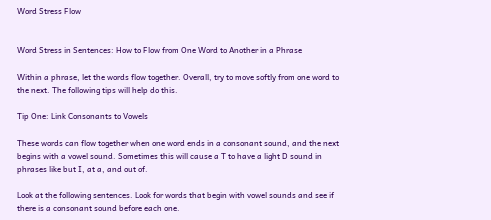Word Stress Flow


Word Stress in Sentences: How to Flow from One Word to Another in a Phrase

Within a phrase, let the words flow together. Overall, try to move softly from one word to the next. The following tips will help do this.

Tip One: Link Consonants to Vowels

These words can flow together when one word ends in a consonant sound, and the next begins with a vowel sound. Sometimes this will cause a T to have a light D sound in phrases like but I, at a, and out of.

Look at the following sentences. Look for words that begin with vowel sounds and see if there is a consonant sound before each one.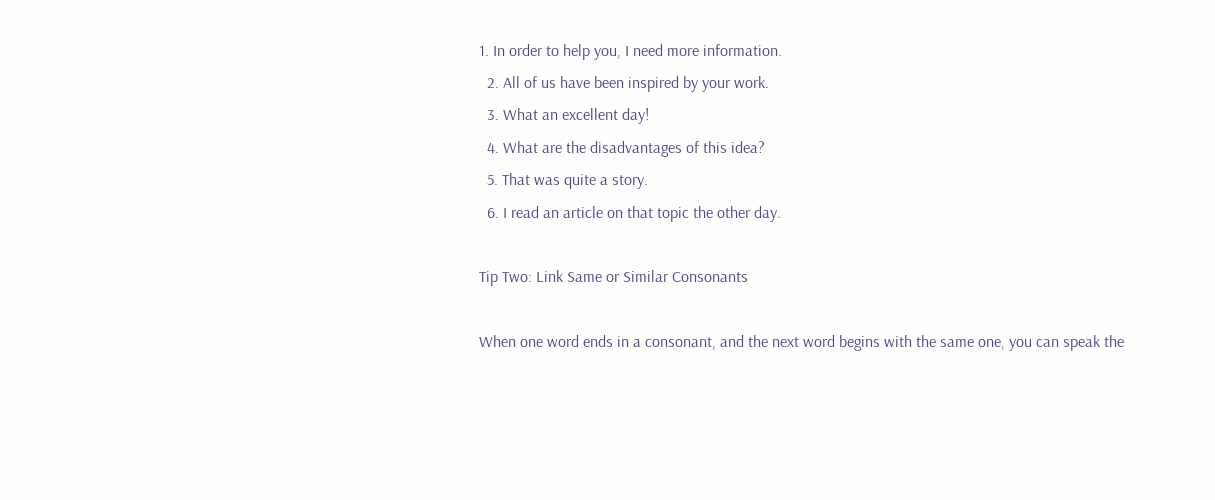1. In order to help you, I need more information.
  2. All of us have been inspired by your work.
  3. What an excellent day!
  4. What are the disadvantages of this idea?
  5. That was quite a story.
  6. I read an article on that topic the other day.

Tip Two: Link Same or Similar Consonants

When one word ends in a consonant, and the next word begins with the same one, you can speak the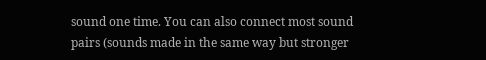sound one time. You can also connect most sound pairs (sounds made in the same way but stronger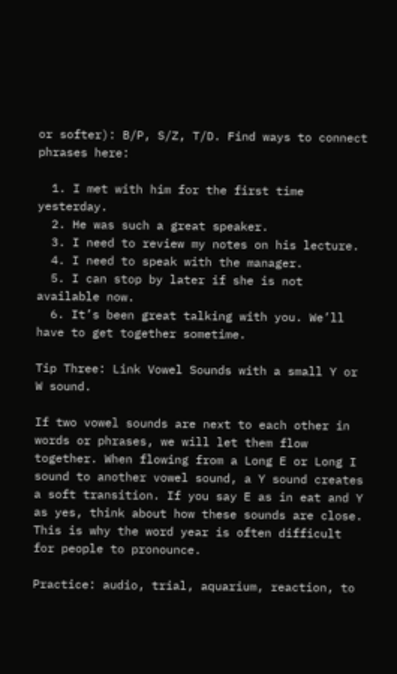or softer): B/P, S/Z, T/D. Find ways to connect phrases here:

  1. I met with him for the first time yesterday.
  2. He was such a great speaker.
  3. I need to review my notes on his lecture.
  4. I need to speak with the manager.
  5. I can stop by later if she is not available now.
  6. It’s been great talking with you. We’ll have to get together sometime.

Tip Three: Link Vowel Sounds with a small Y or W sound.

If two vowel sounds are next to each other in words or phrases, we will let them flow together. When flowing from a Long E or Long I sound to another vowel sound, a Y sound creates a soft transition. If you say E as in eat and Y as yes, think about how these sounds are close. This is why the word year is often difficult for people to pronounce.

Practice: audio, trial, aquarium, reaction, to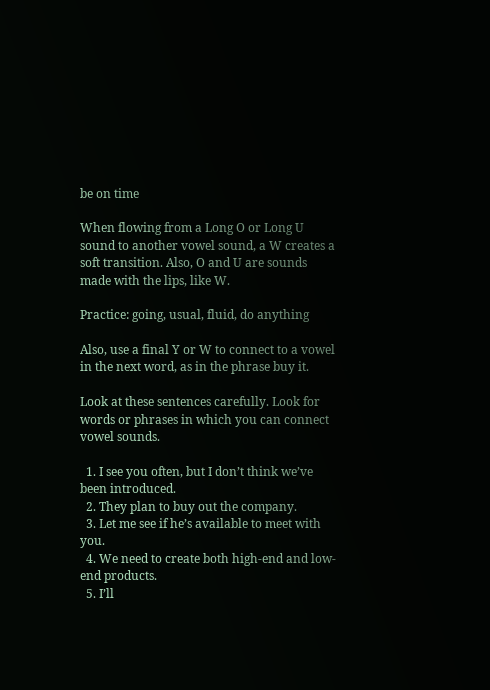be on time

When flowing from a Long O or Long U sound to another vowel sound, a W creates a soft transition. Also, O and U are sounds made with the lips, like W.

Practice: going, usual, fluid, do anything

Also, use a final Y or W to connect to a vowel in the next word, as in the phrase buy it.

Look at these sentences carefully. Look for words or phrases in which you can connect vowel sounds.

  1. I see you often, but I don’t think we’ve been introduced.
  2. They plan to buy out the company.
  3. Let me see if he’s available to meet with you.
  4. We need to create both high-end and low-end products.
  5. I’ll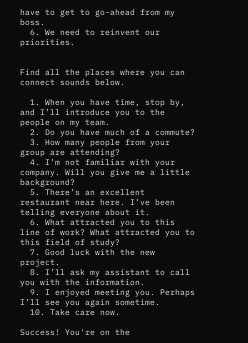have to get to go-ahead from my boss.
  6. We need to reinvent our priorities.


Find all the places where you can connect sounds below.

  1. When you have time, stop by, and I’ll introduce you to the people on my team.
  2. Do you have much of a commute?
  3. How many people from your group are attending?
  4. I’m not familiar with your company. Will you give me a little background?
  5. There’s an excellent restaurant near here. I’ve been telling everyone about it.
  6. What attracted you to this line of work? What attracted you to this field of study?
  7. Good luck with the new project.
  8. I’ll ask my assistant to call you with the information.
  9. I enjoyed meeting you. Perhaps I’ll see you again sometime.
  10. Take care now.

Success! You're on the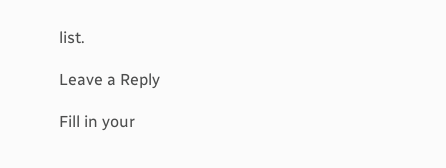list.

Leave a Reply

Fill in your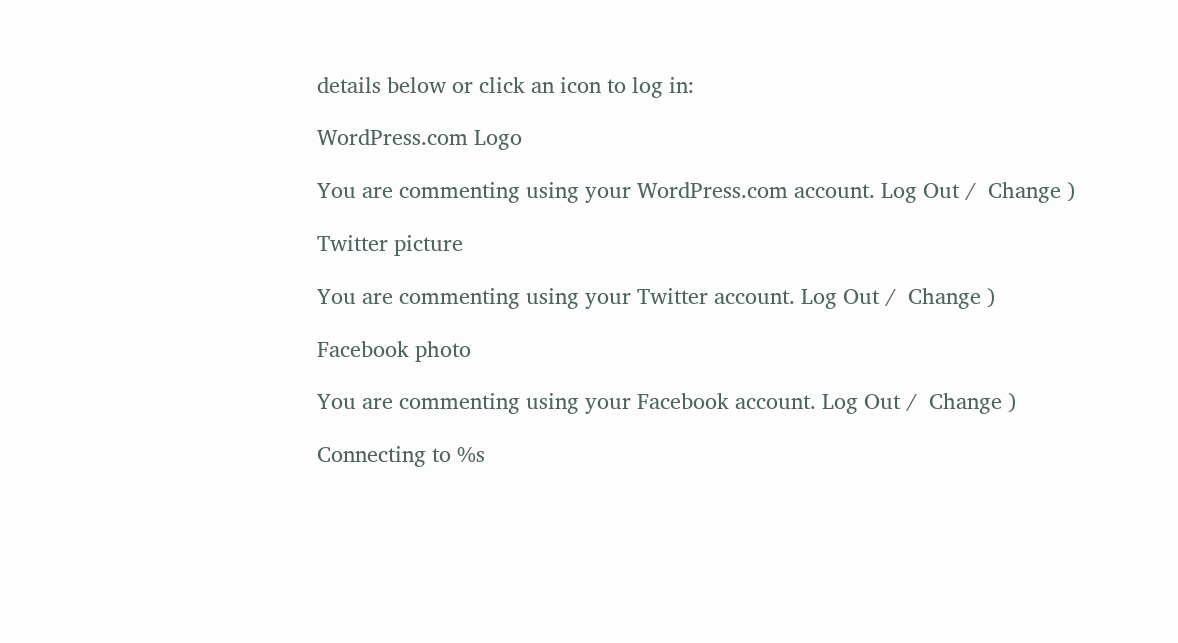details below or click an icon to log in:

WordPress.com Logo

You are commenting using your WordPress.com account. Log Out /  Change )

Twitter picture

You are commenting using your Twitter account. Log Out /  Change )

Facebook photo

You are commenting using your Facebook account. Log Out /  Change )

Connecting to %s